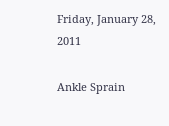Friday, January 28, 2011

Ankle Sprain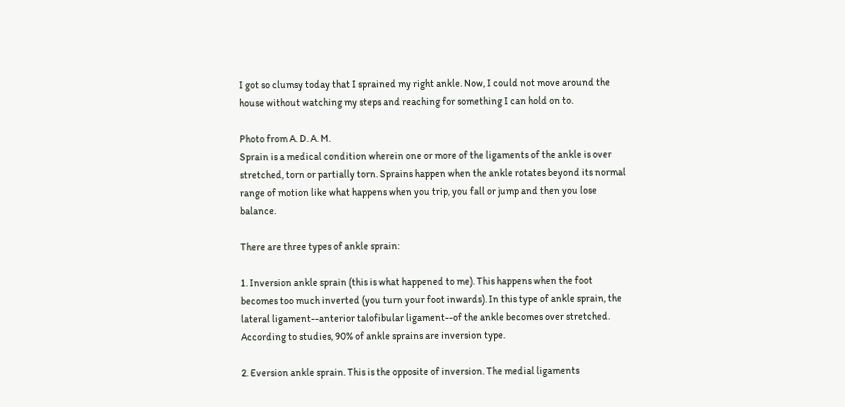I got so clumsy today that I sprained my right ankle. Now, I could not move around the house without watching my steps and reaching for something I can hold on to.

Photo from A. D. A. M.
Sprain is a medical condition wherein one or more of the ligaments of the ankle is over stretched, torn or partially torn. Sprains happen when the ankle rotates beyond its normal range of motion like what happens when you trip, you fall or jump and then you lose balance.

There are three types of ankle sprain:

1. Inversion ankle sprain (this is what happened to me). This happens when the foot becomes too much inverted (you turn your foot inwards). In this type of ankle sprain, the lateral ligament--anterior talofibular ligament--of the ankle becomes over stretched. According to studies, 90% of ankle sprains are inversion type.

2. Eversion ankle sprain. This is the opposite of inversion. The medial ligaments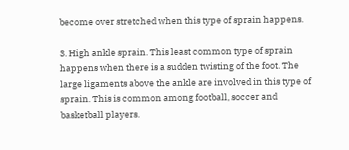become over stretched when this type of sprain happens.

3. High ankle sprain. This least common type of sprain happens when there is a sudden twisting of the foot. The large ligaments above the ankle are involved in this type of sprain. This is common among football, soccer and basketball players.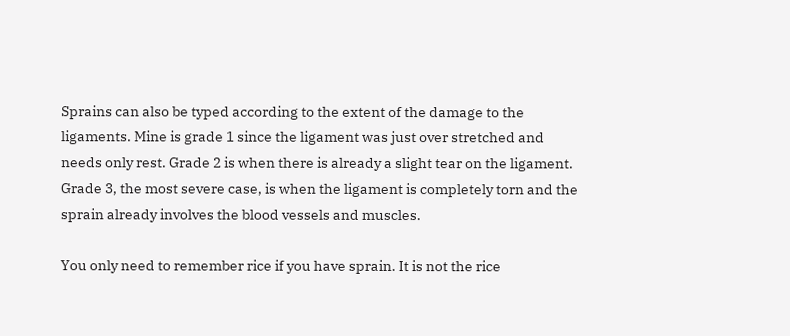Sprains can also be typed according to the extent of the damage to the ligaments. Mine is grade 1 since the ligament was just over stretched and needs only rest. Grade 2 is when there is already a slight tear on the ligament. Grade 3, the most severe case, is when the ligament is completely torn and the sprain already involves the blood vessels and muscles.

You only need to remember rice if you have sprain. It is not the rice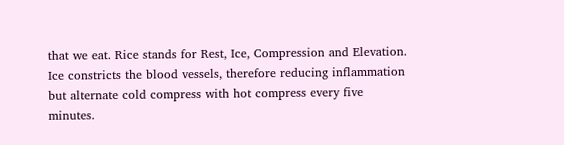that we eat. Rice stands for Rest, Ice, Compression and Elevation. Ice constricts the blood vessels, therefore reducing inflammation but alternate cold compress with hot compress every five minutes.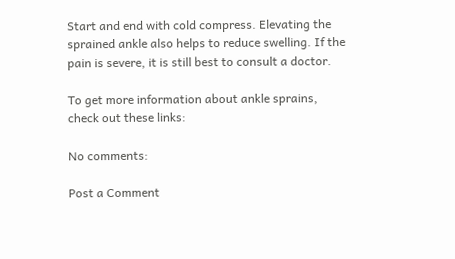Start and end with cold compress. Elevating the sprained ankle also helps to reduce swelling. If the pain is severe, it is still best to consult a doctor.

To get more information about ankle sprains, check out these links:

No comments:

Post a Comment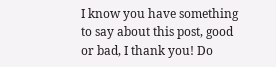I know you have something to say about this post, good or bad, I thank you! Do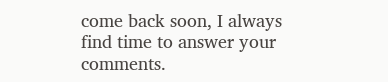come back soon, I always find time to answer your comments.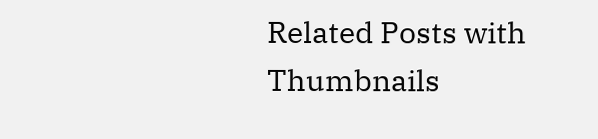Related Posts with Thumbnails